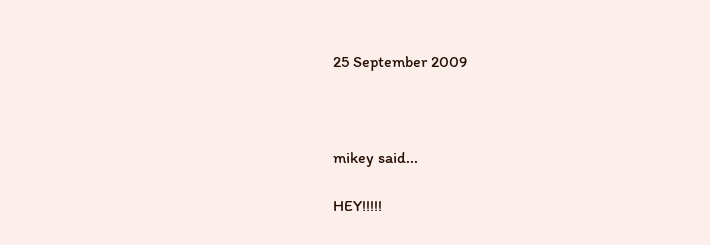25 September 2009



mikey said...

HEY!!!!!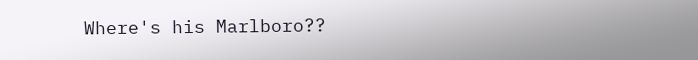Where's his Marlboro??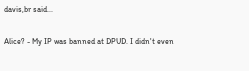davis,br said...

Alice? - My IP was banned at DPUD. I didn't even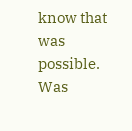know that was possible. Was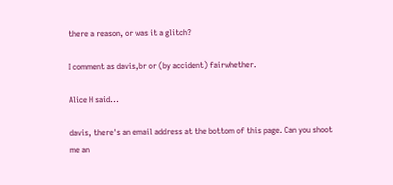there a reason, or was it a glitch?

I comment as davis,br or (by accident) fairwhether.

Alice H said...

davis, there's an email address at the bottom of this page. Can you shoot me an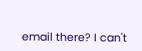email there? I can't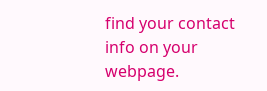find your contact info on your webpage.